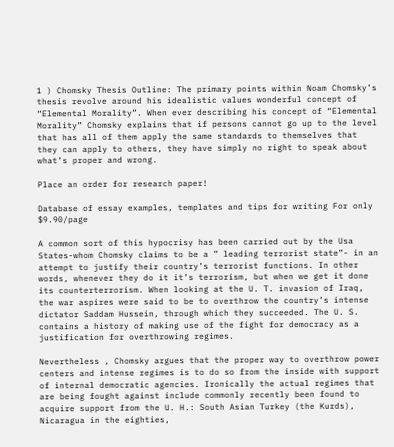1 ) Chomsky Thesis Outline: The primary points within Noam Chomsky’s thesis revolve around his idealistic values wonderful concept of “Elemental Morality”. When ever describing his concept of “Elemental Morality” Chomsky explains that if persons cannot go up to the level that has all of them apply the same standards to themselves that they can apply to others, they have simply no right to speak about what’s proper and wrong.

Place an order for research paper!

Database of essay examples, templates and tips for writing For only $9.90/page

A common sort of this hypocrisy has been carried out by the Usa States-whom Chomsky claims to be a ” leading terrorist state”- in an attempt to justify their country’s terrorist functions. In other words, whenever they do it it’s terrorism, but when we get it done its counterterrorism. When looking at the U. T. invasion of Iraq, the war aspires were said to be to overthrow the country’s intense dictator Saddam Hussein, through which they succeeded. The U. S. contains a history of making use of the fight for democracy as a justification for overthrowing regimes.

Nevertheless , Chomsky argues that the proper way to overthrow power centers and intense regimes is to do so from the inside with support of internal democratic agencies. Ironically the actual regimes that are being fought against include commonly recently been found to acquire support from the U. H.: South Asian Turkey (the Kurds), Nicaragua in the eighties,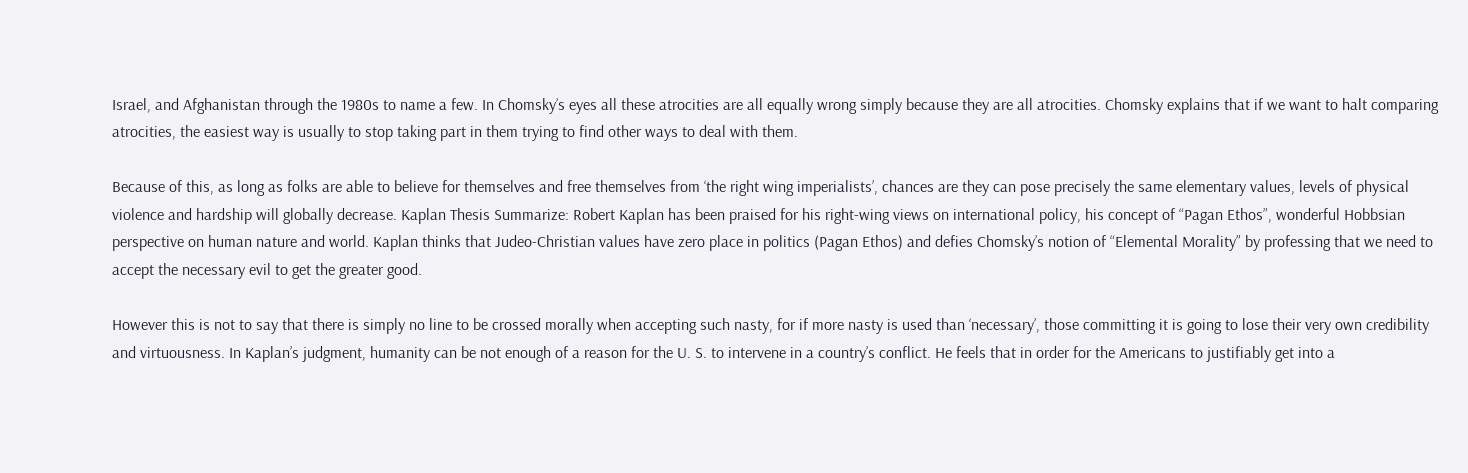Israel, and Afghanistan through the 1980s to name a few. In Chomsky’s eyes all these atrocities are all equally wrong simply because they are all atrocities. Chomsky explains that if we want to halt comparing atrocities, the easiest way is usually to stop taking part in them trying to find other ways to deal with them.

Because of this, as long as folks are able to believe for themselves and free themselves from ‘the right wing imperialists’, chances are they can pose precisely the same elementary values, levels of physical violence and hardship will globally decrease. Kaplan Thesis Summarize: Robert Kaplan has been praised for his right-wing views on international policy, his concept of “Pagan Ethos”, wonderful Hobbsian perspective on human nature and world. Kaplan thinks that Judeo-Christian values have zero place in politics (Pagan Ethos) and defies Chomsky’s notion of “Elemental Morality” by professing that we need to accept the necessary evil to get the greater good.

However this is not to say that there is simply no line to be crossed morally when accepting such nasty, for if more nasty is used than ‘necessary’, those committing it is going to lose their very own credibility and virtuousness. In Kaplan’s judgment, humanity can be not enough of a reason for the U. S. to intervene in a country’s conflict. He feels that in order for the Americans to justifiably get into a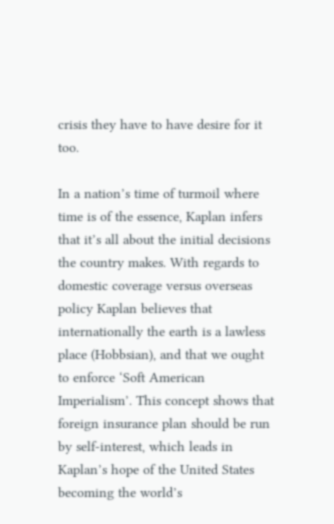crisis they have to have desire for it too.

In a nation’s time of turmoil where time is of the essence, Kaplan infers that it’s all about the initial decisions the country makes. With regards to domestic coverage versus overseas policy Kaplan believes that internationally the earth is a lawless place (Hobbsian), and that we ought to enforce ‘Soft American Imperialism’. This concept shows that foreign insurance plan should be run by self-interest, which leads in Kaplan’s hope of the United States becoming the world’s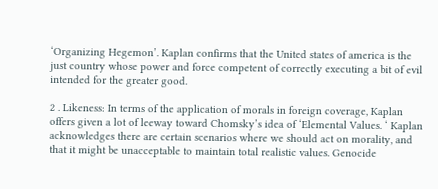‘Organizing Hegemon’. Kaplan confirms that the United states of america is the just country whose power and force competent of correctly executing a bit of evil intended for the greater good.

2 . Likeness: In terms of the application of morals in foreign coverage, Kaplan offers given a lot of leeway toward Chomsky’s idea of ‘Elemental Values. ‘ Kaplan acknowledges there are certain scenarios where we should act on morality, and that it might be unacceptable to maintain total realistic values. Genocide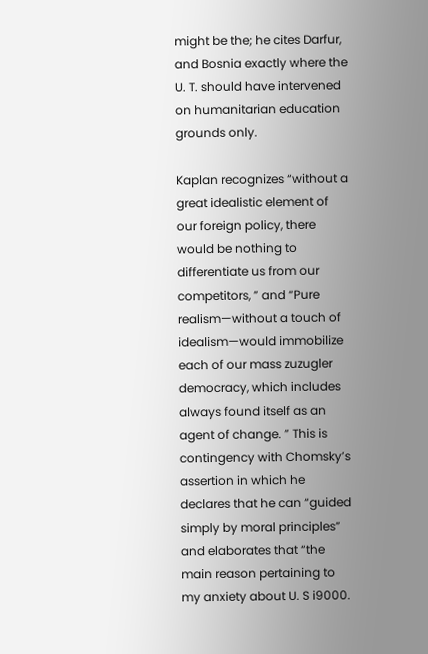might be the; he cites Darfur, and Bosnia exactly where the U. T. should have intervened on humanitarian education grounds only.

Kaplan recognizes “without a great idealistic element of our foreign policy, there would be nothing to differentiate us from our competitors, ” and “Pure realism—without a touch of idealism—would immobilize each of our mass zuzugler democracy, which includes always found itself as an agent of change. ” This is contingency with Chomsky’s assertion in which he declares that he can “guided simply by moral principles” and elaborates that “the main reason pertaining to my anxiety about U. S i9000.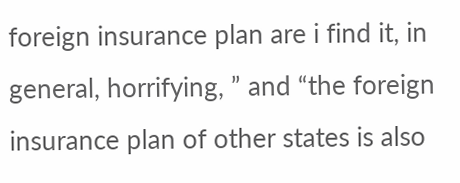foreign insurance plan are i find it, in general, horrifying, ” and “the foreign insurance plan of other states is also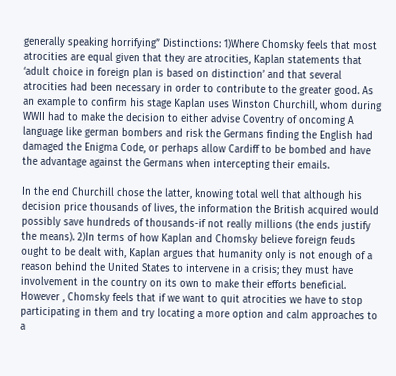generally speaking horrifying” Distinctions: 1)Where Chomsky feels that most atrocities are equal given that they are atrocities, Kaplan statements that ‘adult choice in foreign plan is based on distinction’ and that several atrocities had been necessary in order to contribute to the greater good. As an example to confirm his stage Kaplan uses Winston Churchill, whom during WWII had to make the decision to either advise Coventry of oncoming A language like german bombers and risk the Germans finding the English had damaged the Enigma Code, or perhaps allow Cardiff to be bombed and have the advantage against the Germans when intercepting their emails.

In the end Churchill chose the latter, knowing total well that although his decision price thousands of lives, the information the British acquired would possibly save hundreds of thousands-if not really millions (the ends justify the means). 2)In terms of how Kaplan and Chomsky believe foreign feuds ought to be dealt with, Kaplan argues that humanity only is not enough of a reason behind the United States to intervene in a crisis; they must have involvement in the country on its own to make their efforts beneficial. However , Chomsky feels that if we want to quit atrocities we have to stop participating in them and try locating a more option and calm approaches to a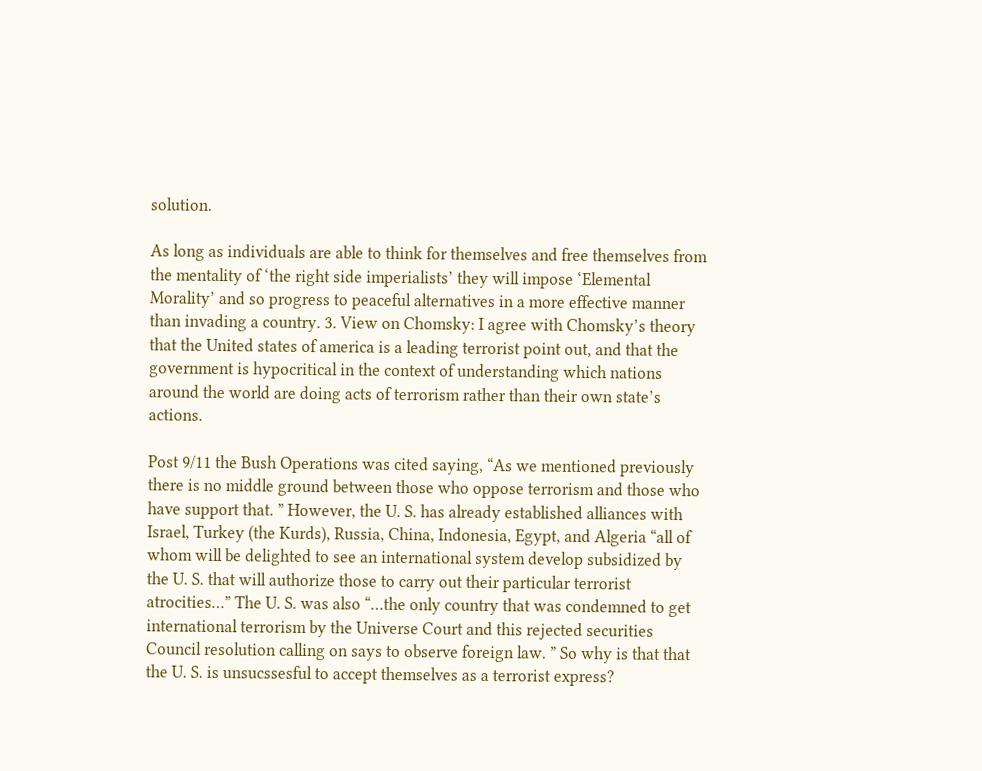solution.

As long as individuals are able to think for themselves and free themselves from the mentality of ‘the right side imperialists’ they will impose ‘Elemental Morality’ and so progress to peaceful alternatives in a more effective manner than invading a country. 3. View on Chomsky: I agree with Chomsky’s theory that the United states of america is a leading terrorist point out, and that the government is hypocritical in the context of understanding which nations around the world are doing acts of terrorism rather than their own state’s actions.

Post 9/11 the Bush Operations was cited saying, “As we mentioned previously there is no middle ground between those who oppose terrorism and those who have support that. ” However, the U. S. has already established alliances with Israel, Turkey (the Kurds), Russia, China, Indonesia, Egypt, and Algeria “all of whom will be delighted to see an international system develop subsidized by the U. S. that will authorize those to carry out their particular terrorist atrocities…” The U. S. was also “…the only country that was condemned to get international terrorism by the Universe Court and this rejected securities Council resolution calling on says to observe foreign law. ” So why is that that the U. S. is unsucssesful to accept themselves as a terrorist express?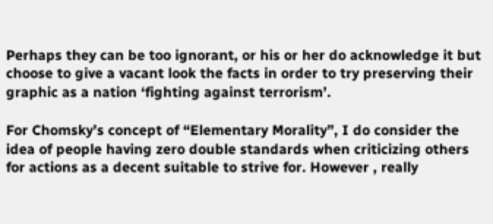Perhaps they can be too ignorant, or his or her do acknowledge it but choose to give a vacant look the facts in order to try preserving their graphic as a nation ‘fighting against terrorism’.

For Chomsky’s concept of “Elementary Morality”, I do consider the idea of people having zero double standards when criticizing others for actions as a decent suitable to strive for. However , really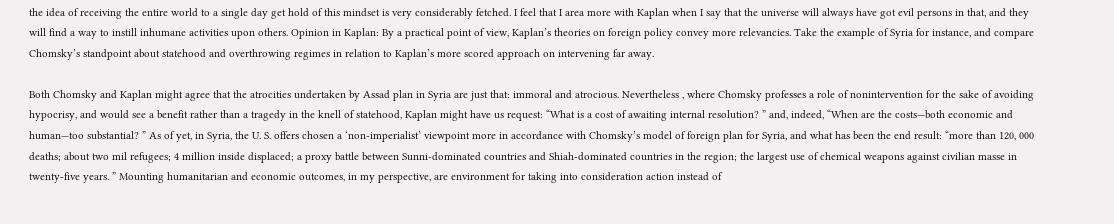the idea of receiving the entire world to a single day get hold of this mindset is very considerably fetched. I feel that I area more with Kaplan when I say that the universe will always have got evil persons in that, and they will find a way to instill inhumane activities upon others. Opinion in Kaplan: By a practical point of view, Kaplan’s theories on foreign policy convey more relevancies. Take the example of Syria for instance, and compare Chomsky’s standpoint about statehood and overthrowing regimes in relation to Kaplan’s more scored approach on intervening far away.

Both Chomsky and Kaplan might agree that the atrocities undertaken by Assad plan in Syria are just that: immoral and atrocious. Nevertheless , where Chomsky professes a role of nonintervention for the sake of avoiding hypocrisy, and would see a benefit rather than a tragedy in the knell of statehood, Kaplan might have us request: “What is a cost of awaiting internal resolution? ” and, indeed, “When are the costs—both economic and human—too substantial? ” As of yet, in Syria, the U. S. offers chosen a ‘non-imperialist’ viewpoint more in accordance with Chomsky’s model of foreign plan for Syria, and what has been the end result: “more than 120, 000 deaths; about two mil refugees; 4 million inside displaced; a proxy battle between Sunni-dominated countries and Shiah-dominated countries in the region; the largest use of chemical weapons against civilian masse in twenty-five years. ” Mounting humanitarian and economic outcomes, in my perspective, are environment for taking into consideration action instead of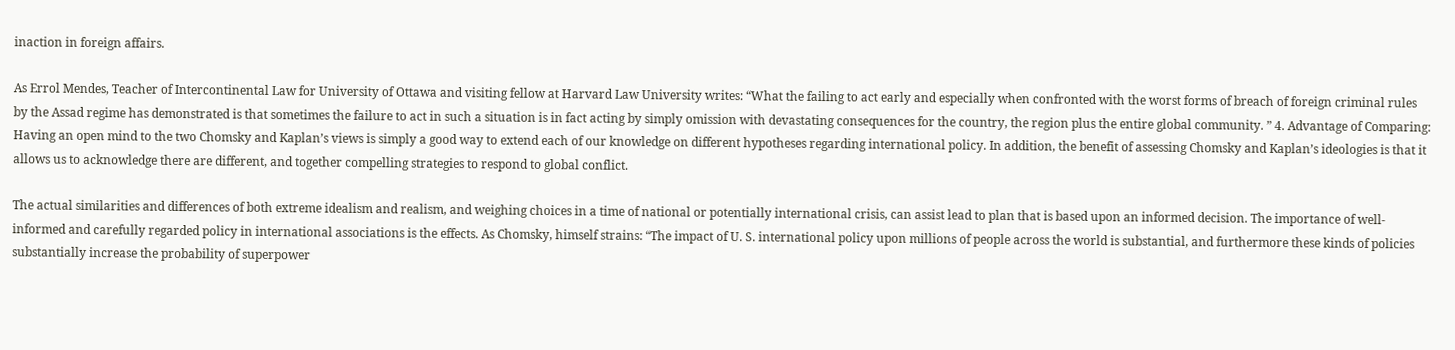inaction in foreign affairs.

As Errol Mendes, Teacher of Intercontinental Law for University of Ottawa and visiting fellow at Harvard Law University writes: “What the failing to act early and especially when confronted with the worst forms of breach of foreign criminal rules by the Assad regime has demonstrated is that sometimes the failure to act in such a situation is in fact acting by simply omission with devastating consequences for the country, the region plus the entire global community. ” 4. Advantage of Comparing: Having an open mind to the two Chomsky and Kaplan’s views is simply a good way to extend each of our knowledge on different hypotheses regarding international policy. In addition, the benefit of assessing Chomsky and Kaplan’s ideologies is that it allows us to acknowledge there are different, and together compelling strategies to respond to global conflict.

The actual similarities and differences of both extreme idealism and realism, and weighing choices in a time of national or potentially international crisis, can assist lead to plan that is based upon an informed decision. The importance of well-informed and carefully regarded policy in international associations is the effects. As Chomsky, himself strains: “The impact of U. S. international policy upon millions of people across the world is substantial, and furthermore these kinds of policies substantially increase the probability of superpower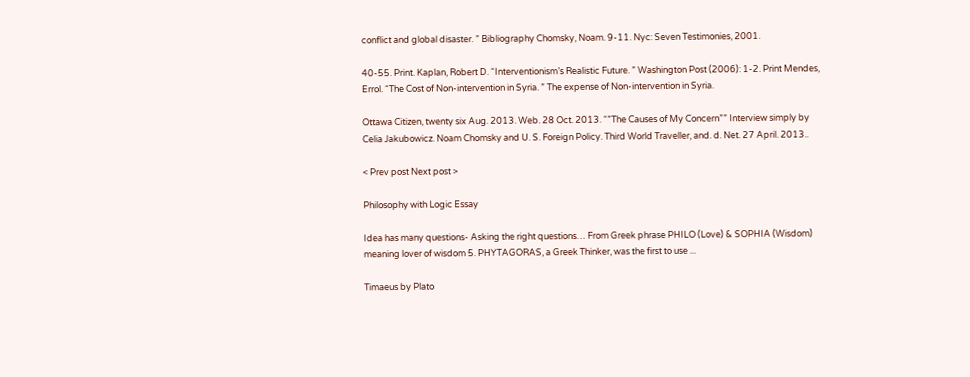conflict and global disaster. ” Bibliography Chomsky, Noam. 9-11. Nyc: Seven Testimonies, 2001.

40-55. Print. Kaplan, Robert D. “Interventionism’s Realistic Future. ” Washington Post (2006): 1-2. Print Mendes, Errol. “The Cost of Non-intervention in Syria. ” The expense of Non-intervention in Syria.

Ottawa Citizen, twenty six Aug. 2013. Web. 28 Oct. 2013. “”The Causes of My Concern”” Interview simply by Celia Jakubowicz. Noam Chomsky and U. S. Foreign Policy. Third World Traveller, and. d. Net. 27 April. 2013..

< Prev post Next post >

Philosophy with Logic Essay

Idea has many questions- Asking the right questions… From Greek phrase PHILO (Love) & SOPHIA (Wisdom) meaning lover of wisdom 5. PHYTAGORAS, a Greek Thinker, was the first to use ...

Timaeus by Plato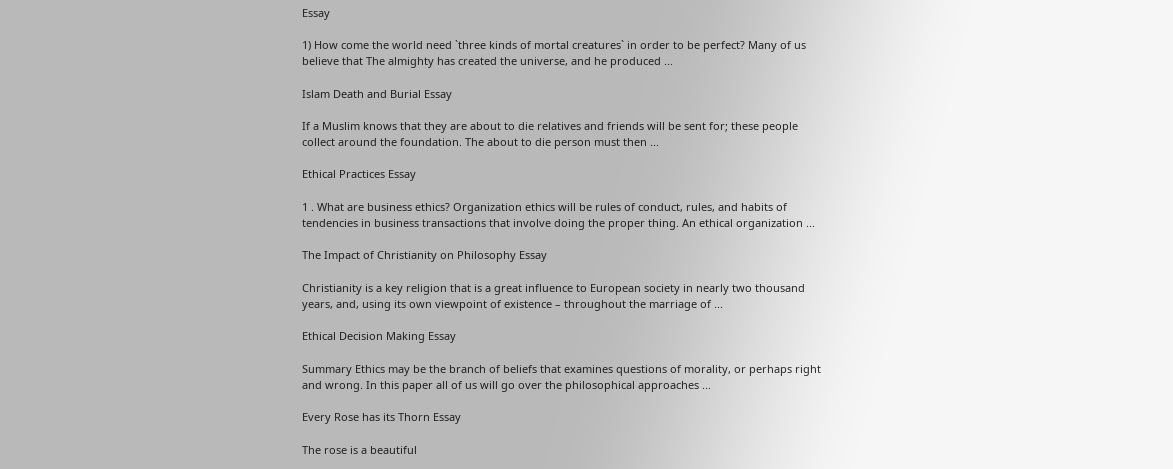Essay

1) How come the world need `three kinds of mortal creatures` in order to be perfect? Many of us believe that The almighty has created the universe, and he produced ...

Islam Death and Burial Essay

If a Muslim knows that they are about to die relatives and friends will be sent for; these people collect around the foundation. The about to die person must then ...

Ethical Practices Essay

1 . What are business ethics? Organization ethics will be rules of conduct, rules, and habits of tendencies in business transactions that involve doing the proper thing. An ethical organization ...

The Impact of Christianity on Philosophy Essay

Christianity is a key religion that is a great influence to European society in nearly two thousand years, and, using its own viewpoint of existence – throughout the marriage of ...

Ethical Decision Making Essay

Summary Ethics may be the branch of beliefs that examines questions of morality, or perhaps right and wrong. In this paper all of us will go over the philosophical approaches ...

Every Rose has its Thorn Essay

The rose is a beautiful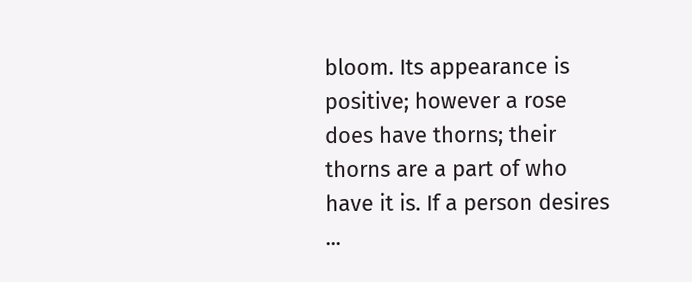bloom. Its appearance is positive; however a rose does have thorns; their thorns are a part of who have it is. If a person desires ...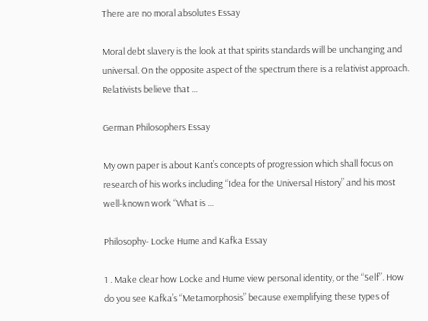There are no moral absolutes Essay

Moral debt slavery is the look at that spirits standards will be unchanging and universal. On the opposite aspect of the spectrum there is a relativist approach. Relativists believe that ...

German Philosophers Essay

My own paper is about Kant’s concepts of progression which shall focus on research of his works including “Idea for the Universal History” and his most well-known work “What is ...

Philosophy- Locke Hume and Kafka Essay

1 . Make clear how Locke and Hume view personal identity, or the “Self”. How do you see Kafka’s “Metamorphosis” because exemplifying these types of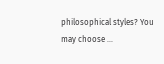philosophical styles? You may choose ...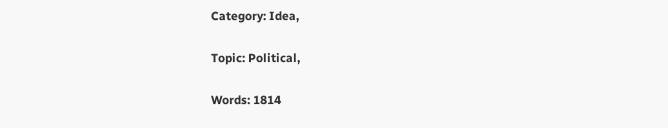Category: Idea,

Topic: Political,

Words: 1814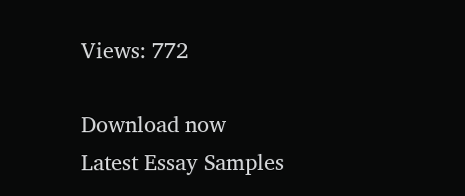Views: 772

Download now
Latest Essay Samples